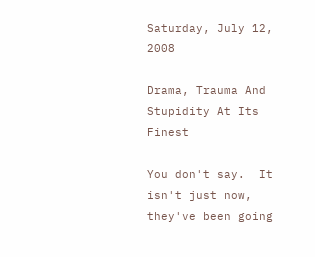Saturday, July 12, 2008

Drama, Trauma And Stupidity At Its Finest

You don't say.  It isn't just now, they've been going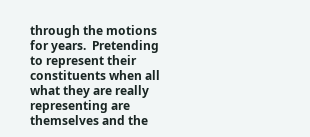through the motions for years.  Pretending to represent their constituents when all what they are really representing are themselves and the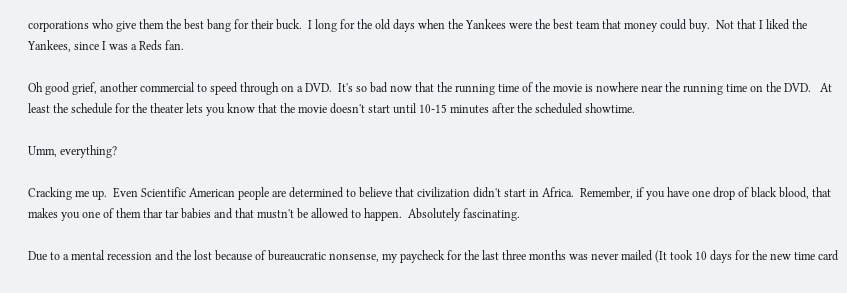corporations who give them the best bang for their buck.  I long for the old days when the Yankees were the best team that money could buy.  Not that I liked the Yankees, since I was a Reds fan.

Oh good grief, another commercial to speed through on a DVD.  It's so bad now that the running time of the movie is nowhere near the running time on the DVD.   At least the schedule for the theater lets you know that the movie doesn't start until 10-15 minutes after the scheduled showtime.

Umm, everything?

Cracking me up.  Even Scientific American people are determined to believe that civilization didn't start in Africa.  Remember, if you have one drop of black blood, that makes you one of them thar tar babies and that mustn't be allowed to happen.  Absolutely fascinating.

Due to a mental recession and the lost because of bureaucratic nonsense, my paycheck for the last three months was never mailed (It took 10 days for the new time card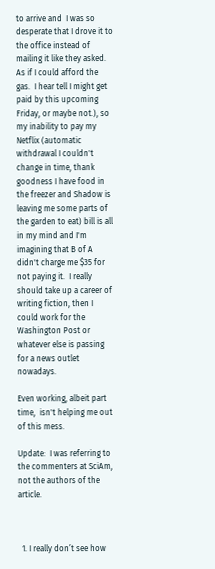to arrive and  I was so desperate that I drove it to the office instead of mailing it like they asked.  As if I could afford the gas.  I hear tell I might get paid by this upcoming Friday, or maybe not.), so my inability to pay my Netflix (automatic withdrawal I couldn't change in time, thank goodness I have food in the freezer and Shadow is leaving me some parts of the garden to eat) bill is all in my mind and I'm imagining that B of A didn't charge me $35 for not paying it.  I really should take up a career of writing fiction, then I could work for the Washington Post or whatever else is passing for a news outlet nowadays.

Even working, albeit part time,  isn't helping me out of this mess.

Update:  I was referring to the commenters at SciAm, not the authors of the article.



  1. I really don’t see how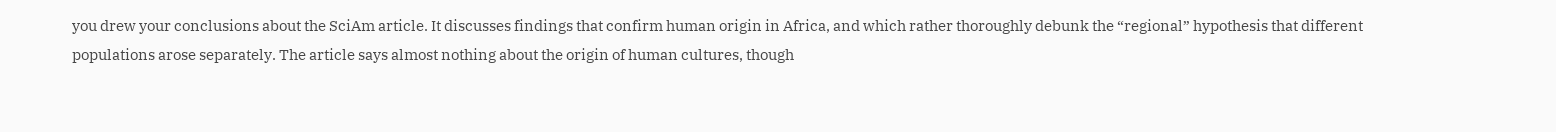you drew your conclusions about the SciAm article. It discusses findings that confirm human origin in Africa, and which rather thoroughly debunk the “regional” hypothesis that different populations arose separately. The article says almost nothing about the origin of human cultures, though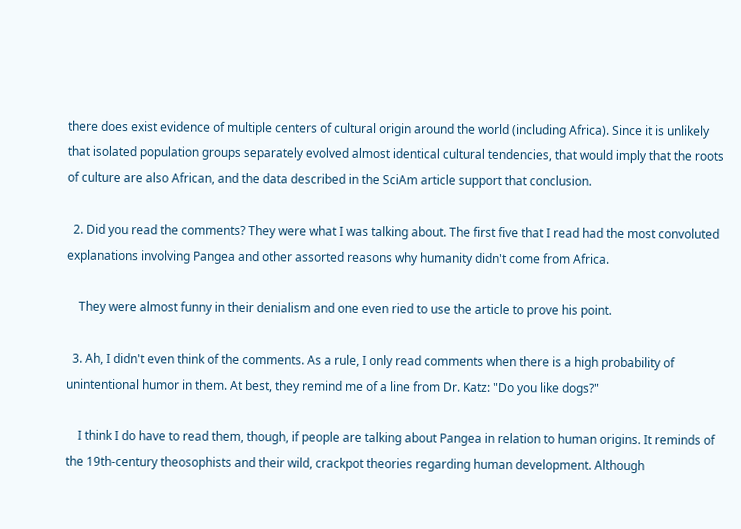there does exist evidence of multiple centers of cultural origin around the world (including Africa). Since it is unlikely that isolated population groups separately evolved almost identical cultural tendencies, that would imply that the roots of culture are also African, and the data described in the SciAm article support that conclusion.

  2. Did you read the comments? They were what I was talking about. The first five that I read had the most convoluted explanations involving Pangea and other assorted reasons why humanity didn't come from Africa.

    They were almost funny in their denialism and one even ried to use the article to prove his point.

  3. Ah, I didn't even think of the comments. As a rule, I only read comments when there is a high probability of unintentional humor in them. At best, they remind me of a line from Dr. Katz: "Do you like dogs?"

    I think I do have to read them, though, if people are talking about Pangea in relation to human origins. It reminds of the 19th-century theosophists and their wild, crackpot theories regarding human development. Although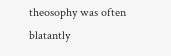theosophy was often blatantly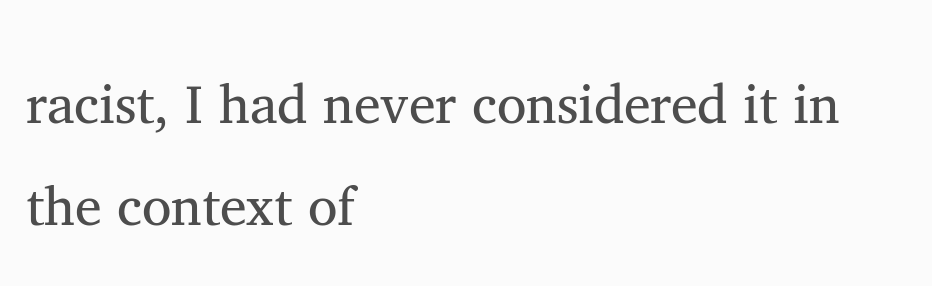racist, I had never considered it in the context of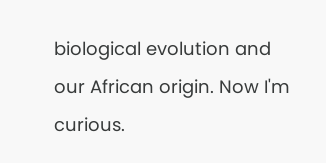biological evolution and our African origin. Now I'm curious.